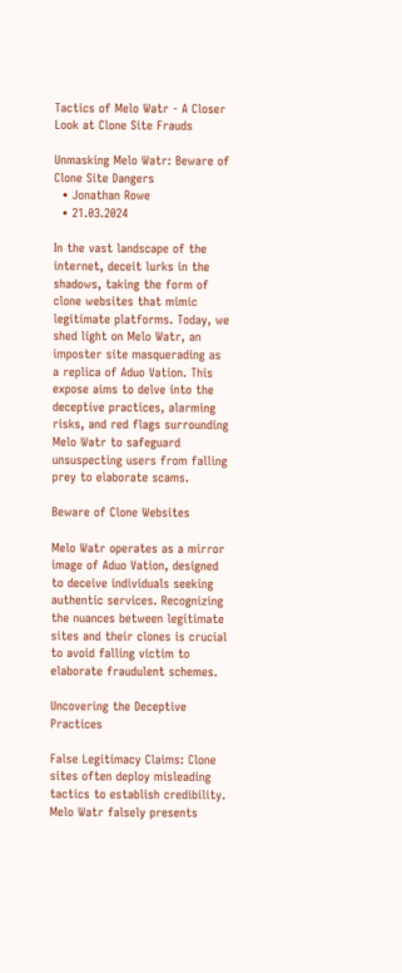Tactics of Melo Watr - A Closer Look at Clone Site Frauds

Unmasking Melo Watr: Beware of Clone Site Dangers
  • Jonathan Rowe
  • 21.03.2024

In the vast landscape of the internet, deceit lurks in the shadows, taking the form of clone websites that mimic legitimate platforms. Today, we shed light on Melo Watr, an imposter site masquerading as a replica of Aduo Vation. This expose aims to delve into the deceptive practices, alarming risks, and red flags surrounding Melo Watr to safeguard unsuspecting users from falling prey to elaborate scams.

Beware of Clone Websites

Melo Watr operates as a mirror image of Aduo Vation, designed to deceive individuals seeking authentic services. Recognizing the nuances between legitimate sites and their clones is crucial to avoid falling victim to elaborate fraudulent schemes.

Uncovering the Deceptive Practices

False Legitimacy Claims: Clone sites often deploy misleading tactics to establish credibility. Melo Watr falsely presents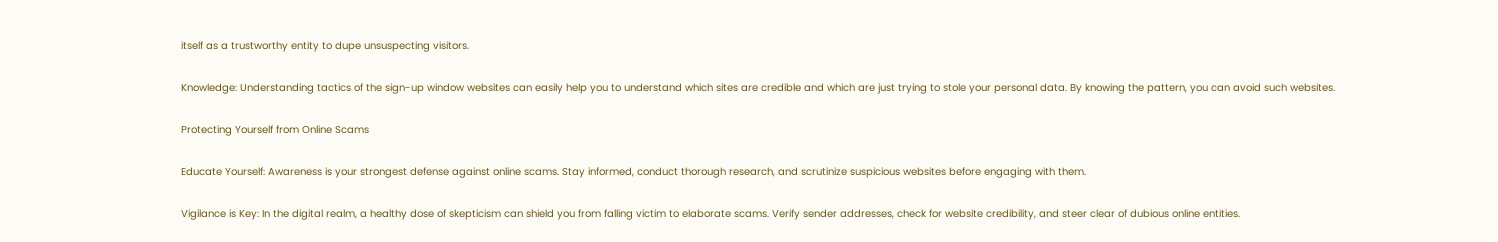itself as a trustworthy entity to dupe unsuspecting visitors.

Knowledge: Understanding tactics of the sign-up window websites can easily help you to understand which sites are credible and which are just trying to stole your personal data. By knowing the pattern, you can avoid such websites.

Protecting Yourself from Online Scams

Educate Yourself: Awareness is your strongest defense against online scams. Stay informed, conduct thorough research, and scrutinize suspicious websites before engaging with them.

Vigilance is Key: In the digital realm, a healthy dose of skepticism can shield you from falling victim to elaborate scams. Verify sender addresses, check for website credibility, and steer clear of dubious online entities.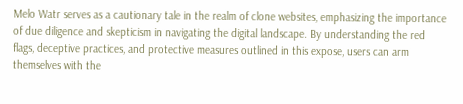Melo Watr serves as a cautionary tale in the realm of clone websites, emphasizing the importance of due diligence and skepticism in navigating the digital landscape. By understanding the red flags, deceptive practices, and protective measures outlined in this expose, users can arm themselves with the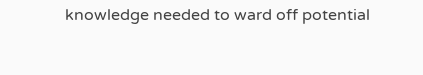knowledge needed to ward off potential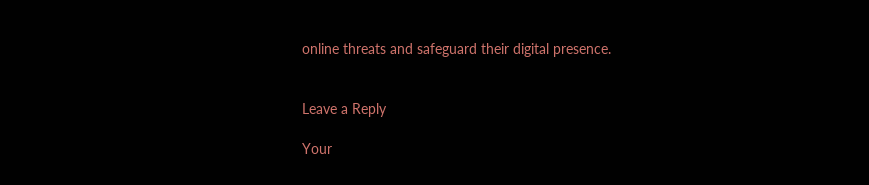online threats and safeguard their digital presence.


Leave a Reply

Your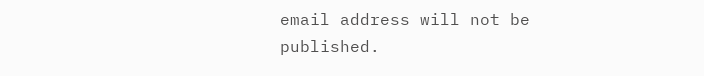email address will not be published.